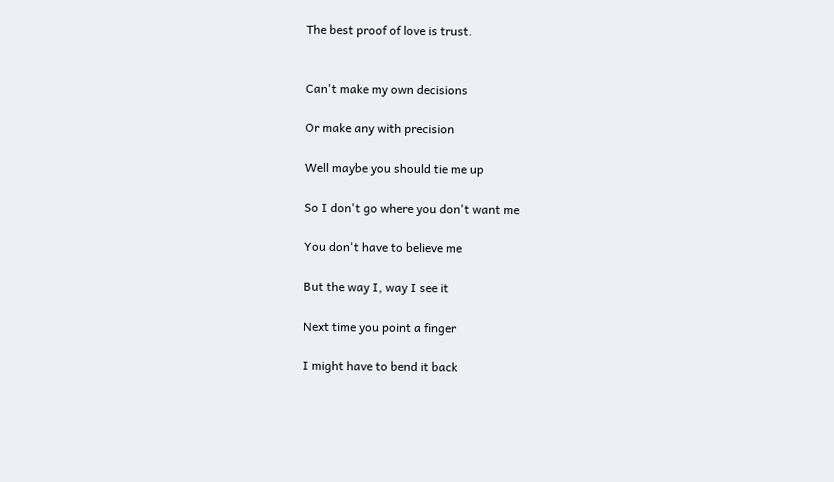The best proof of love is trust.


Can't make my own decisions

Or make any with precision

Well maybe you should tie me up

So I don't go where you don't want me

You don't have to believe me

But the way I, way I see it

Next time you point a finger

I might have to bend it back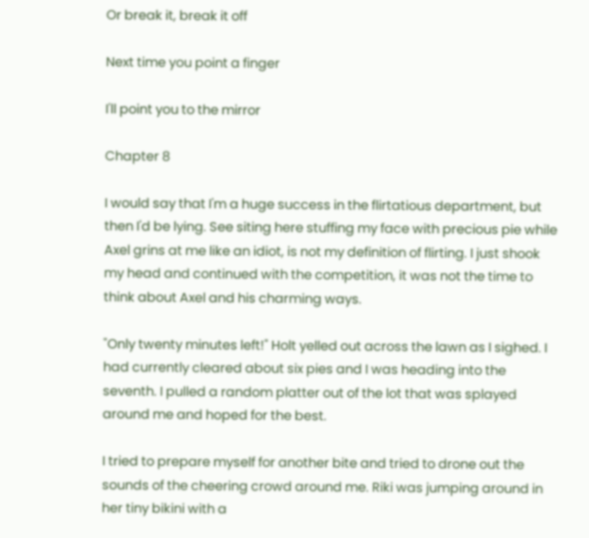Or break it, break it off

Next time you point a finger

I'll point you to the mirror

Chapter 8

I would say that I'm a huge success in the flirtatious department, but then I'd be lying. See siting here stuffing my face with precious pie while Axel grins at me like an idiot, is not my definition of flirting. I just shook my head and continued with the competition, it was not the time to think about Axel and his charming ways.

"Only twenty minutes left!" Holt yelled out across the lawn as I sighed. I had currently cleared about six pies and I was heading into the seventh. I pulled a random platter out of the lot that was splayed around me and hoped for the best.

I tried to prepare myself for another bite and tried to drone out the sounds of the cheering crowd around me. Riki was jumping around in her tiny bikini with a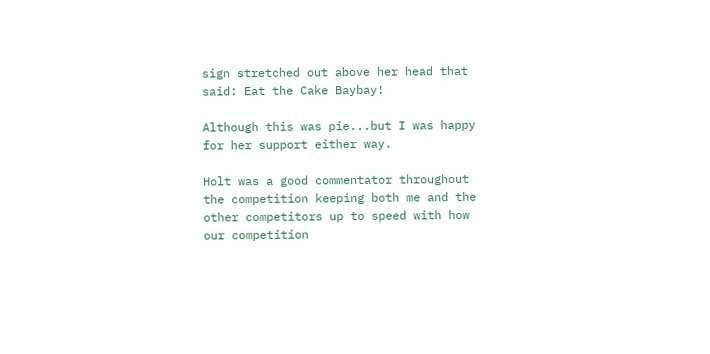sign stretched out above her head that said: Eat the Cake Baybay!

Although this was pie...but I was happy for her support either way.

Holt was a good commentator throughout the competition keeping both me and the other competitors up to speed with how our competition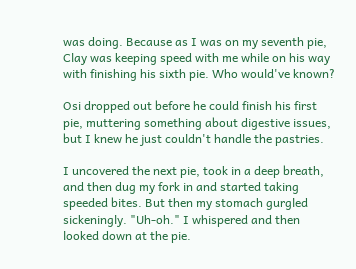was doing. Because as I was on my seventh pie, Clay was keeping speed with me while on his way with finishing his sixth pie. Who would've known?

Osi dropped out before he could finish his first pie, muttering something about digestive issues, but I knew he just couldn't handle the pastries.

I uncovered the next pie, took in a deep breath, and then dug my fork in and started taking speeded bites. But then my stomach gurgled sickeningly. "Uh-oh." I whispered and then looked down at the pie.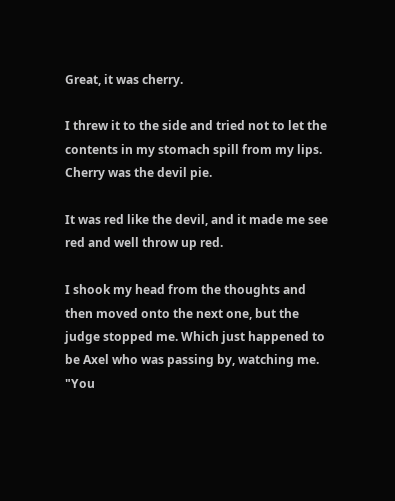Great, it was cherry.

I threw it to the side and tried not to let the contents in my stomach spill from my lips. Cherry was the devil pie.

It was red like the devil, and it made me see red and well throw up red.

I shook my head from the thoughts and then moved onto the next one, but the judge stopped me. Which just happened to be Axel who was passing by, watching me. "You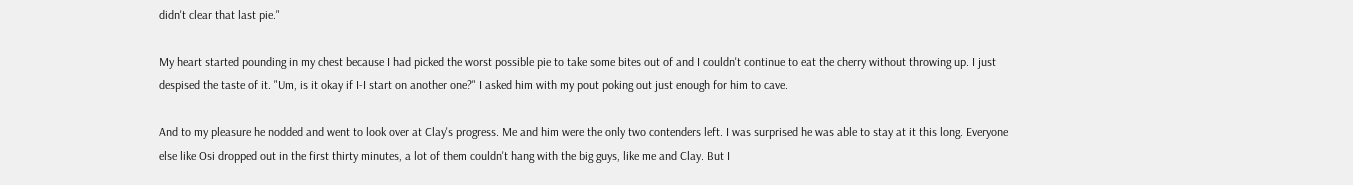didn't clear that last pie."

My heart started pounding in my chest because I had picked the worst possible pie to take some bites out of and I couldn't continue to eat the cherry without throwing up. I just despised the taste of it. "Um, is it okay if I-I start on another one?" I asked him with my pout poking out just enough for him to cave.

And to my pleasure he nodded and went to look over at Clay's progress. Me and him were the only two contenders left. I was surprised he was able to stay at it this long. Everyone else like Osi dropped out in the first thirty minutes, a lot of them couldn't hang with the big guys, like me and Clay. But I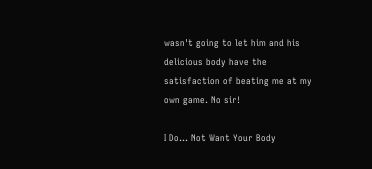wasn't going to let him and his delicious body have the satisfaction of beating me at my own game. No sir!

I Do... Not Want Your Body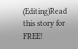(Editing)Read this story for FREE!